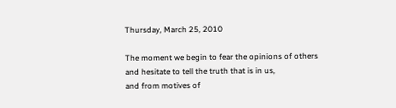Thursday, March 25, 2010

The moment we begin to fear the opinions of others
and hesitate to tell the truth that is in us,
and from motives of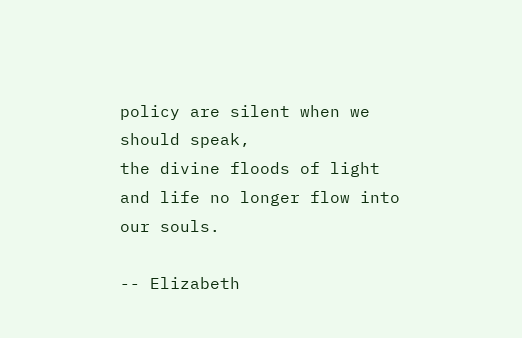policy are silent when we should speak,
the divine floods of light and life no longer flow into our souls.

-- Elizabeth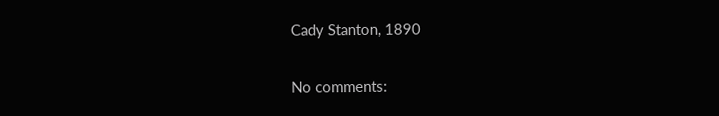Cady Stanton, 1890

No comments: